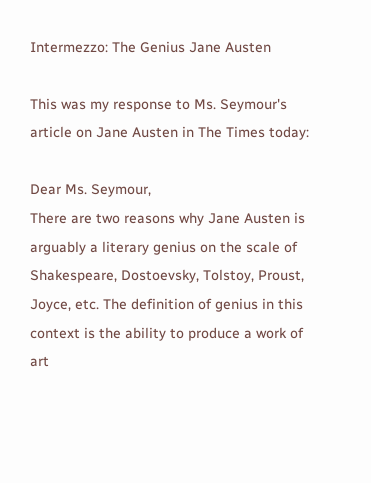Intermezzo: The Genius Jane Austen

This was my response to Ms. Seymour's article on Jane Austen in The Times today:

Dear Ms. Seymour,
There are two reasons why Jane Austen is arguably a literary genius on the scale of Shakespeare, Dostoevsky, Tolstoy, Proust, Joyce, etc. The definition of genius in this context is the ability to produce a work of art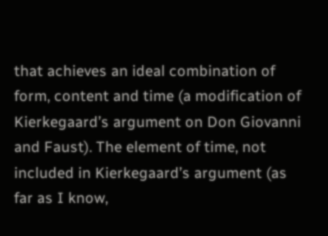that achieves an ideal combination of form, content and time (a modification of Kierkegaard’s argument on Don Giovanni and Faust). The element of time, not included in Kierkegaard’s argument (as far as I know,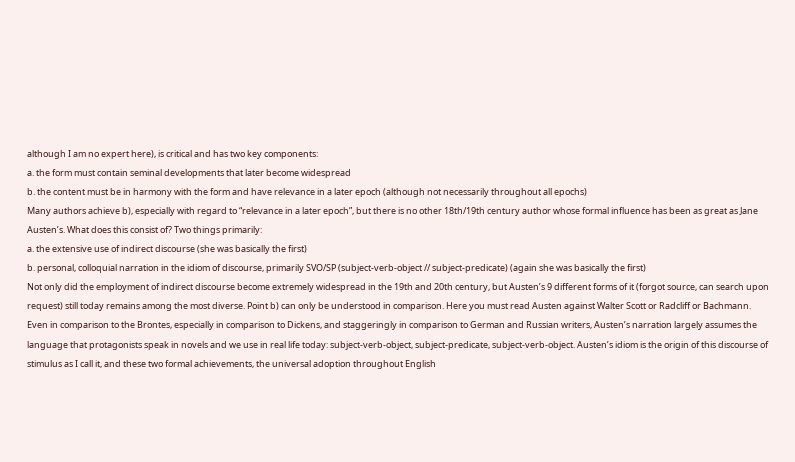although I am no expert here), is critical and has two key components:
a. the form must contain seminal developments that later become widespread
b. the content must be in harmony with the form and have relevance in a later epoch (although not necessarily throughout all epochs)
Many authors achieve b), especially with regard to “relevance in a later epoch”, but there is no other 18th/19th century author whose formal influence has been as great as Jane Austen’s. What does this consist of? Two things primarily:
a. the extensive use of indirect discourse (she was basically the first)
b. personal, colloquial narration in the idiom of discourse, primarily SVO/SP (subject-verb-object // subject-predicate) (again she was basically the first)
Not only did the employment of indirect discourse become extremely widespread in the 19th and 20th century, but Austen’s 9 different forms of it (forgot source, can search upon request) still today remains among the most diverse. Point b) can only be understood in comparison. Here you must read Austen against Walter Scott or Radcliff or Bachmann. Even in comparison to the Brontes, especially in comparison to Dickens, and staggeringly in comparison to German and Russian writers, Austen’s narration largely assumes the language that protagonists speak in novels and we use in real life today: subject-verb-object, subject-predicate, subject-verb-object. Austen’s idiom is the origin of this discourse of stimulus as I call it, and these two formal achievements, the universal adoption throughout English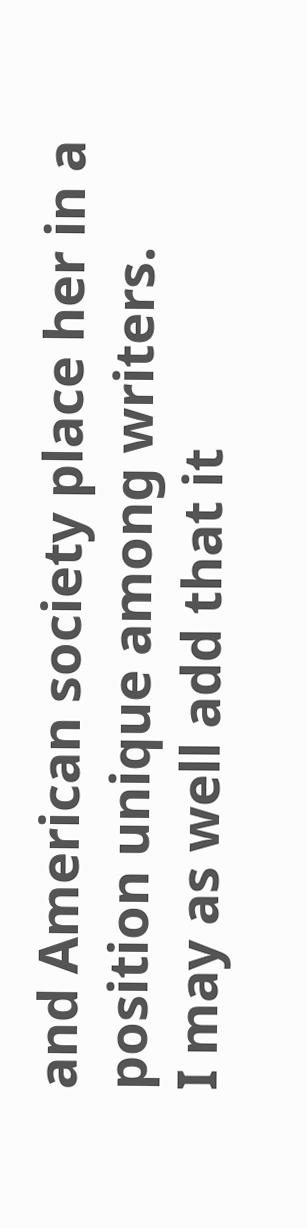and American society place her in a position unique among writers.
I may as well add that it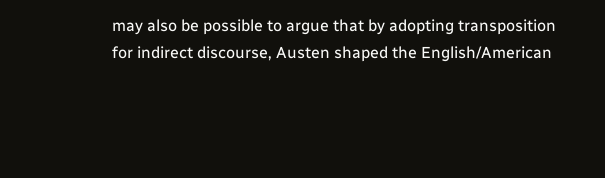may also be possible to argue that by adopting transposition for indirect discourse, Austen shaped the English/American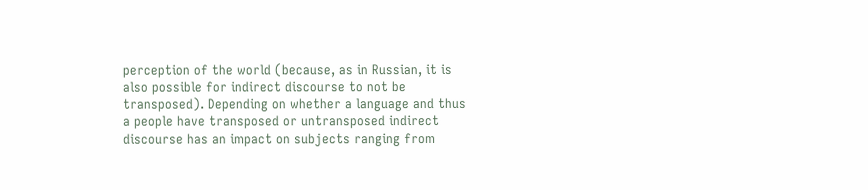perception of the world (because, as in Russian, it is also possible for indirect discourse to not be transposed). Depending on whether a language and thus a people have transposed or untransposed indirect discourse has an impact on subjects ranging from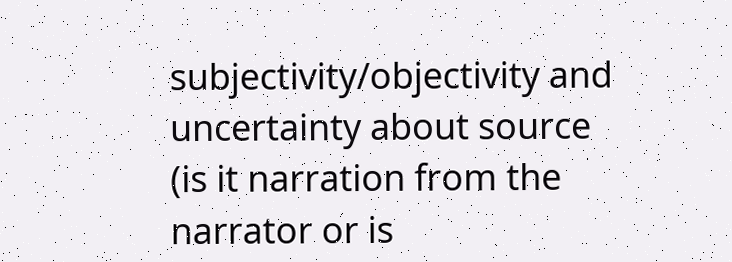subjectivity/objectivity and uncertainty about source (is it narration from the narrator or is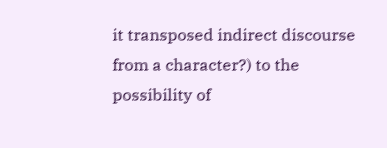it transposed indirect discourse from a character?) to the possibility of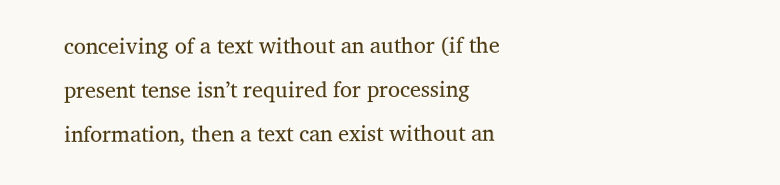conceiving of a text without an author (if the present tense isn’t required for processing information, then a text can exist without an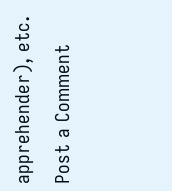apprehender), etc.
Post a Comment